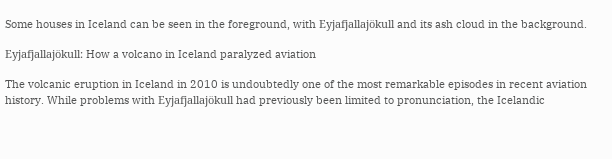Some houses in Iceland can be seen in the foreground, with Eyjafjallajökull and its ash cloud in the background.

Eyjafjallajökull: How a volcano in Iceland paralyzed aviation

The volcanic eruption in Iceland in 2010 is undoubtedly one of the most remarkable episodes in recent aviation history. While problems with Eyjafjallajökull had previously been limited to pronunciation, the Icelandic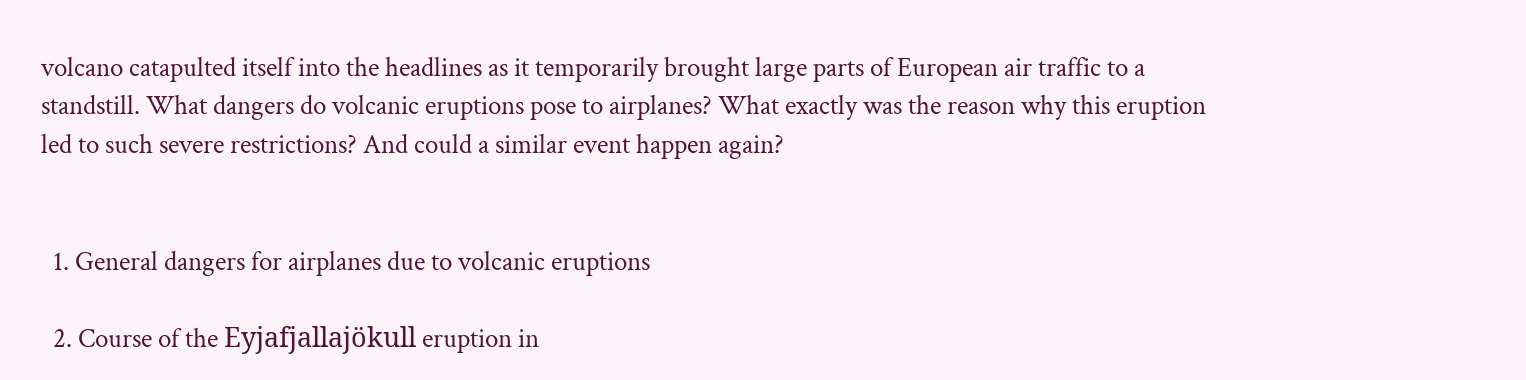volcano catapulted itself into the headlines as it temporarily brought large parts of European air traffic to a standstill. What dangers do volcanic eruptions pose to airplanes? What exactly was the reason why this eruption led to such severe restrictions? And could a similar event happen again?


  1. General dangers for airplanes due to volcanic eruptions

  2. Course of the Eyjafjallajökull eruption in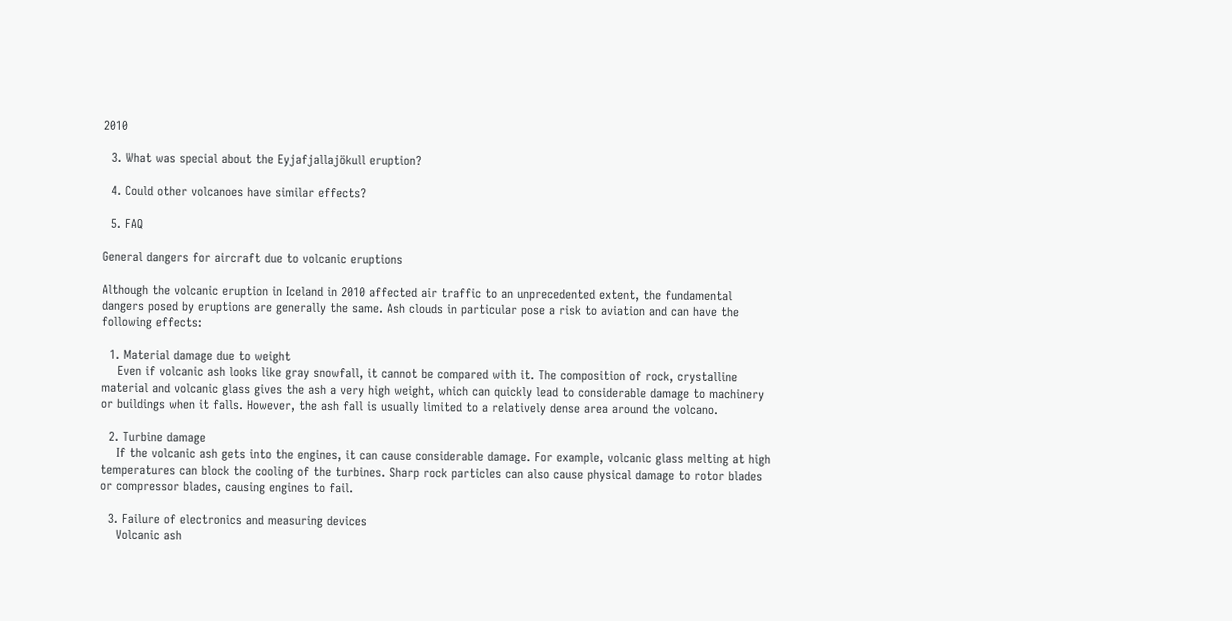2010

  3. What was special about the Eyjafjallajökull eruption?

  4. Could other volcanoes have similar effects?

  5. FAQ

General dangers for aircraft due to volcanic eruptions

Although the volcanic eruption in Iceland in 2010 affected air traffic to an unprecedented extent, the fundamental dangers posed by eruptions are generally the same. Ash clouds in particular pose a risk to aviation and can have the following effects:

  1. Material damage due to weight
    Even if volcanic ash looks like gray snowfall, it cannot be compared with it. The composition of rock, crystalline material and volcanic glass gives the ash a very high weight, which can quickly lead to considerable damage to machinery or buildings when it falls. However, the ash fall is usually limited to a relatively dense area around the volcano.

  2. Turbine damage
    If the volcanic ash gets into the engines, it can cause considerable damage. For example, volcanic glass melting at high temperatures can block the cooling of the turbines. Sharp rock particles can also cause physical damage to rotor blades or compressor blades, causing engines to fail.

  3. Failure of electronics and measuring devices
    Volcanic ash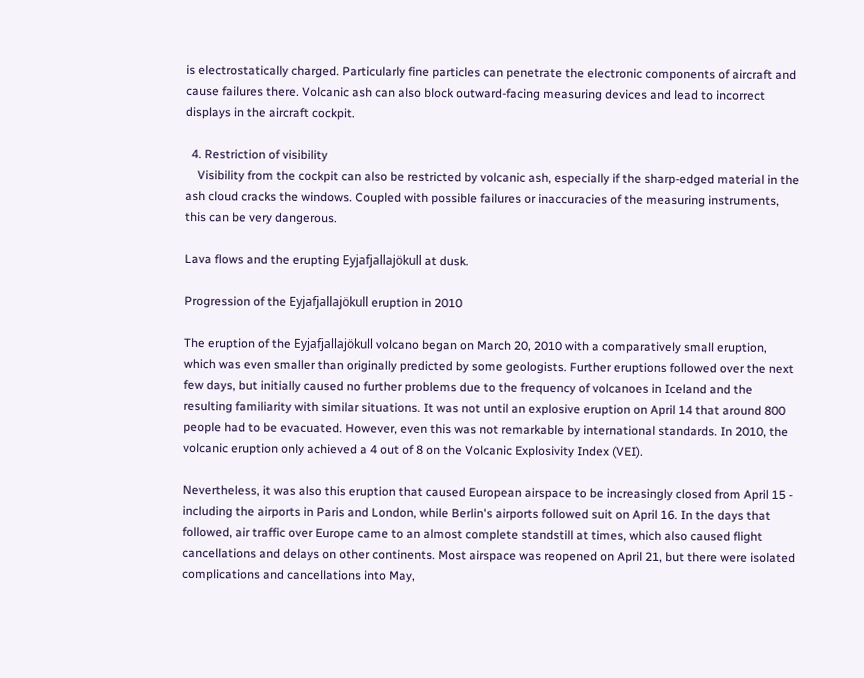is electrostatically charged. Particularly fine particles can penetrate the electronic components of aircraft and cause failures there. Volcanic ash can also block outward-facing measuring devices and lead to incorrect displays in the aircraft cockpit.

  4. Restriction of visibility
    Visibility from the cockpit can also be restricted by volcanic ash, especially if the sharp-edged material in the ash cloud cracks the windows. Coupled with possible failures or inaccuracies of the measuring instruments, this can be very dangerous.

Lava flows and the erupting Eyjafjallajökull at dusk.

Progression of the Eyjafjallajökull eruption in 2010

The eruption of the Eyjafjallajökull volcano began on March 20, 2010 with a comparatively small eruption, which was even smaller than originally predicted by some geologists. Further eruptions followed over the next few days, but initially caused no further problems due to the frequency of volcanoes in Iceland and the resulting familiarity with similar situations. It was not until an explosive eruption on April 14 that around 800 people had to be evacuated. However, even this was not remarkable by international standards. In 2010, the volcanic eruption only achieved a 4 out of 8 on the Volcanic Explosivity Index (VEI).

Nevertheless, it was also this eruption that caused European airspace to be increasingly closed from April 15 - including the airports in Paris and London, while Berlin's airports followed suit on April 16. In the days that followed, air traffic over Europe came to an almost complete standstill at times, which also caused flight cancellations and delays on other continents. Most airspace was reopened on April 21, but there were isolated complications and cancellations into May,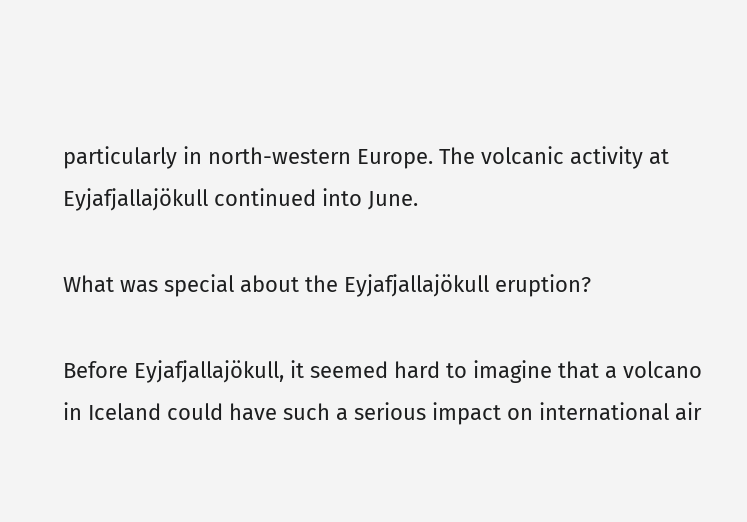particularly in north-western Europe. The volcanic activity at Eyjafjallajökull continued into June.

What was special about the Eyjafjallajökull eruption?

Before Eyjafjallajökull, it seemed hard to imagine that a volcano in Iceland could have such a serious impact on international air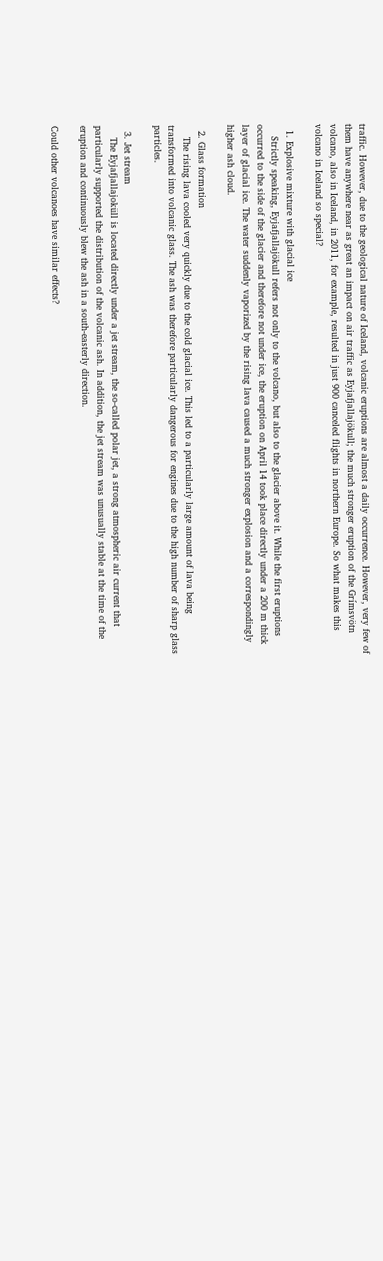traffic. However, due to the geological nature of Iceland, volcanic eruptions are almost a daily occurrence. However, very few of them have anywhere near as great an impact on air traffic as Eyjafjallajökull; the much stronger eruption of the Grímsvötn volcano, also in Iceland, in 2011, for example, resulted in just 900 canceled flights in northern Europe. So what makes this volcano in Iceland so special?

  1. Explosive mixture with glacial ice
    Strictly speaking, Eyjafjallajökull refers not only to the volcano, but also to the glacier above it. While the first eruptions occurred to the side of the glacier and therefore not under ice, the eruption on April 14 took place directly under a 200 m thick layer of glacial ice. The water suddenly vaporized by the rising lava caused a much stronger explosion and a correspondingly higher ash cloud.

  2. Glass formation
    The rising lava cooled very quickly due to the cold glacial ice. This led to a particularly large amount of lava being transformed into volcanic glass. The ash was therefore particularly dangerous for engines due to the high number of sharp glass particles.

  3. Jet stream
    The Eyjafjallajoküll is located directly under a jet stream, the so-called polar jet, a strong atmospheric air current that particularly supported the distribution of the volcanic ash. In addition, the jet stream was unusually stable at the time of the eruption and continuously blew the ash in a south-easterly direction.

Could other volcanoes have similar effects?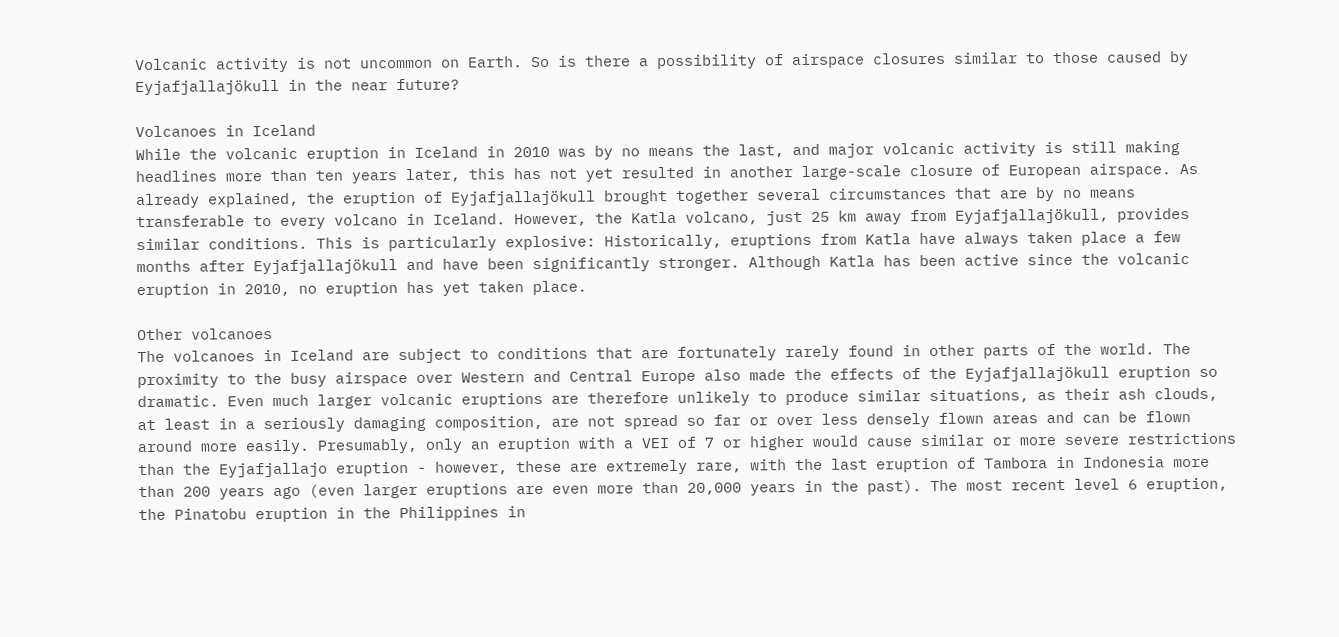Volcanic activity is not uncommon on Earth. So is there a possibility of airspace closures similar to those caused by Eyjafjallajökull in the near future?

Volcanoes in Iceland
While the volcanic eruption in Iceland in 2010 was by no means the last, and major volcanic activity is still making headlines more than ten years later, this has not yet resulted in another large-scale closure of European airspace. As already explained, the eruption of Eyjafjallajökull brought together several circumstances that are by no means transferable to every volcano in Iceland. However, the Katla volcano, just 25 km away from Eyjafjallajökull, provides similar conditions. This is particularly explosive: Historically, eruptions from Katla have always taken place a few months after Eyjafjallajökull and have been significantly stronger. Although Katla has been active since the volcanic eruption in 2010, no eruption has yet taken place.

Other volcanoes
The volcanoes in Iceland are subject to conditions that are fortunately rarely found in other parts of the world. The proximity to the busy airspace over Western and Central Europe also made the effects of the Eyjafjallajökull eruption so dramatic. Even much larger volcanic eruptions are therefore unlikely to produce similar situations, as their ash clouds, at least in a seriously damaging composition, are not spread so far or over less densely flown areas and can be flown around more easily. Presumably, only an eruption with a VEI of 7 or higher would cause similar or more severe restrictions than the Eyjafjallajo eruption - however, these are extremely rare, with the last eruption of Tambora in Indonesia more than 200 years ago (even larger eruptions are even more than 20,000 years in the past). The most recent level 6 eruption, the Pinatobu eruption in the Philippines in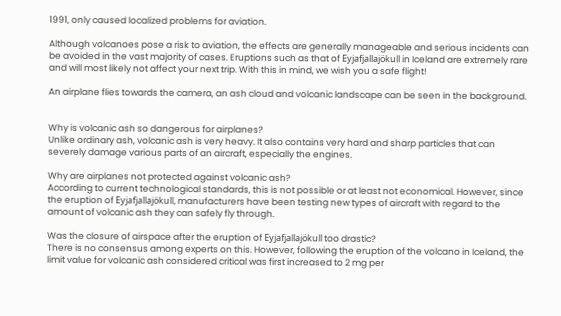1991, only caused localized problems for aviation.

Although volcanoes pose a risk to aviation, the effects are generally manageable and serious incidents can be avoided in the vast majority of cases. Eruptions such as that of Eyjafjallajökull in Iceland are extremely rare and will most likely not affect your next trip. With this in mind, we wish you a safe flight!

An airplane flies towards the camera, an ash cloud and volcanic landscape can be seen in the background.


Why is volcanic ash so dangerous for airplanes?
Unlike ordinary ash, volcanic ash is very heavy. It also contains very hard and sharp particles that can severely damage various parts of an aircraft, especially the engines.

Why are airplanes not protected against volcanic ash?
According to current technological standards, this is not possible or at least not economical. However, since the eruption of Eyjafjallajökull, manufacturers have been testing new types of aircraft with regard to the amount of volcanic ash they can safely fly through.

Was the closure of airspace after the eruption of Eyjafjallajökull too drastic?
There is no consensus among experts on this. However, following the eruption of the volcano in Iceland, the limit value for volcanic ash considered critical was first increased to 2 mg per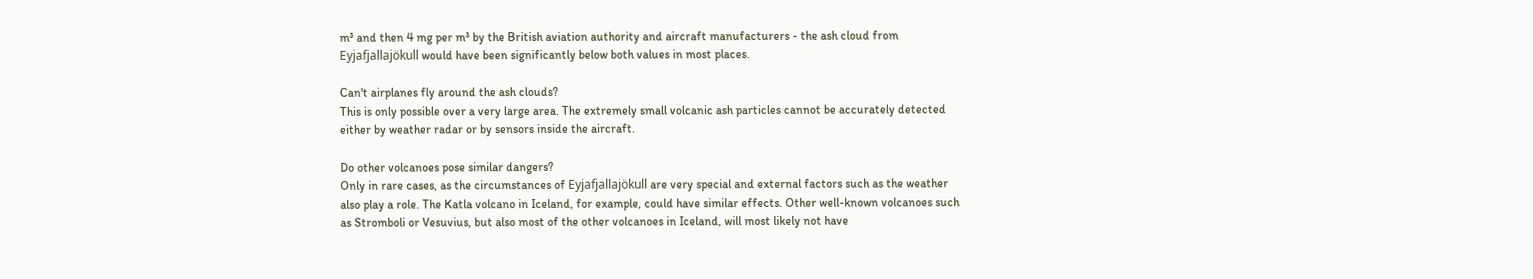m³ and then 4 mg per m³ by the British aviation authority and aircraft manufacturers - the ash cloud from Eyjafjallajökull would have been significantly below both values in most places.

Can't airplanes fly around the ash clouds?
This is only possible over a very large area. The extremely small volcanic ash particles cannot be accurately detected either by weather radar or by sensors inside the aircraft.

Do other volcanoes pose similar dangers?
Only in rare cases, as the circumstances of Eyjafjallajökull are very special and external factors such as the weather also play a role. The Katla volcano in Iceland, for example, could have similar effects. Other well-known volcanoes such as Stromboli or Vesuvius, but also most of the other volcanoes in Iceland, will most likely not have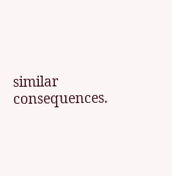similar consequences.